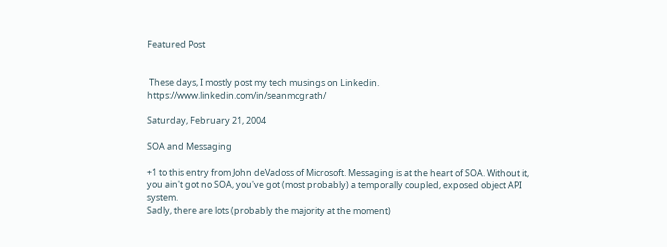Featured Post


 These days, I mostly post my tech musings on Linkedin.  https://www.linkedin.com/in/seanmcgrath/

Saturday, February 21, 2004

SOA and Messaging

+1 to this entry from John deVadoss of Microsoft. Messaging is at the heart of SOA. Without it, you ain't got no SOA, you've got (most probably) a temporally coupled, exposed object API system.
Sadly, there are lots (probably the majority at the moment)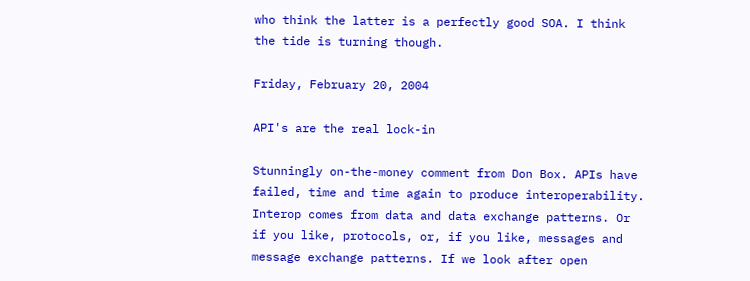who think the latter is a perfectly good SOA. I think the tide is turning though.

Friday, February 20, 2004

API's are the real lock-in

Stunningly on-the-money comment from Don Box. APIs have failed, time and time again to produce interoperability. Interop comes from data and data exchange patterns. Or if you like, protocols, or, if you like, messages and message exchange patterns. If we look after open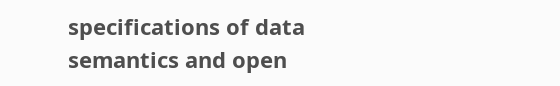specifications of data semantics and open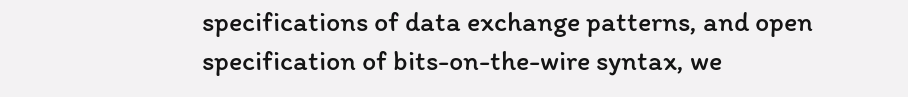specifications of data exchange patterns, and open specification of bits-on-the-wire syntax, we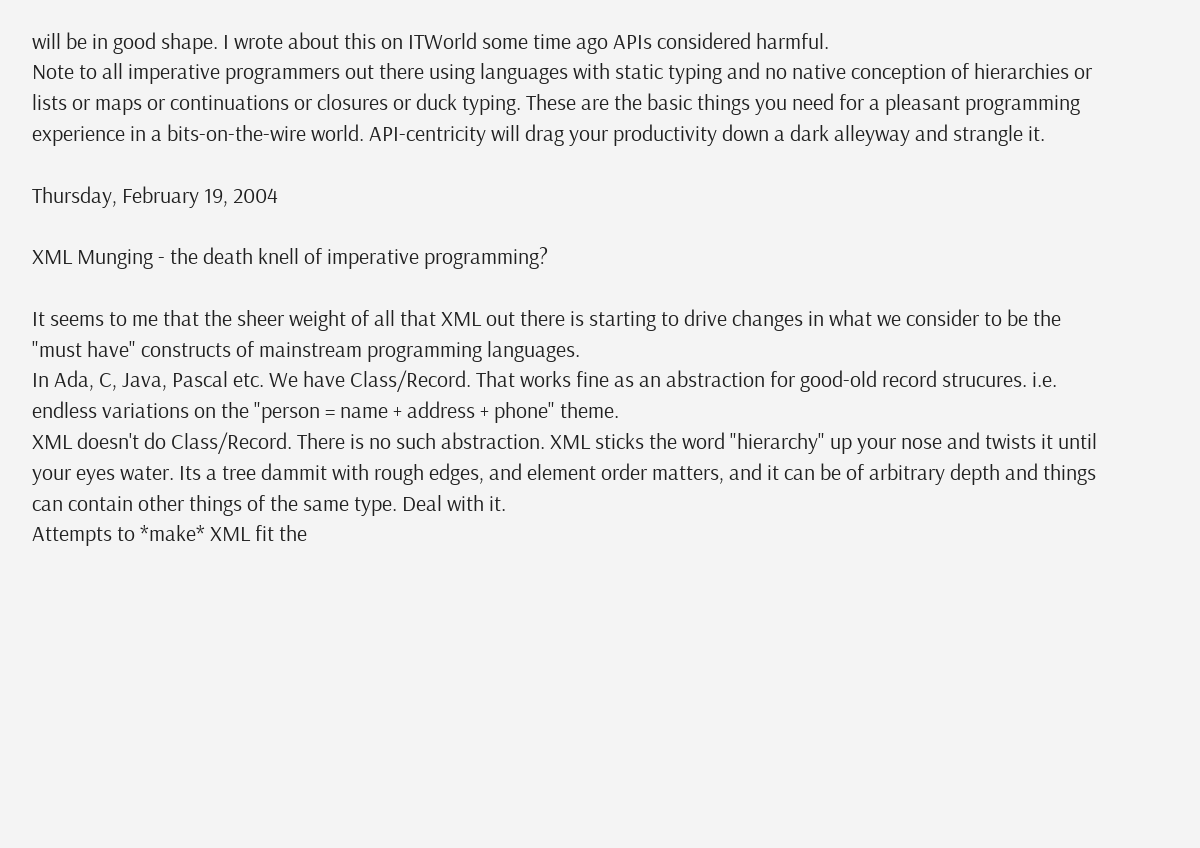will be in good shape. I wrote about this on ITWorld some time ago APIs considered harmful.
Note to all imperative programmers out there using languages with static typing and no native conception of hierarchies or lists or maps or continuations or closures or duck typing. These are the basic things you need for a pleasant programming experience in a bits-on-the-wire world. API-centricity will drag your productivity down a dark alleyway and strangle it.

Thursday, February 19, 2004

XML Munging - the death knell of imperative programming?

It seems to me that the sheer weight of all that XML out there is starting to drive changes in what we consider to be the "must have" constructs of mainstream programming languages.
In Ada, C, Java, Pascal etc. We have Class/Record. That works fine as an abstraction for good-old record strucures. i.e. endless variations on the "person = name + address + phone" theme.
XML doesn't do Class/Record. There is no such abstraction. XML sticks the word "hierarchy" up your nose and twists it until your eyes water. Its a tree dammit with rough edges, and element order matters, and it can be of arbitrary depth and things can contain other things of the same type. Deal with it.
Attempts to *make* XML fit the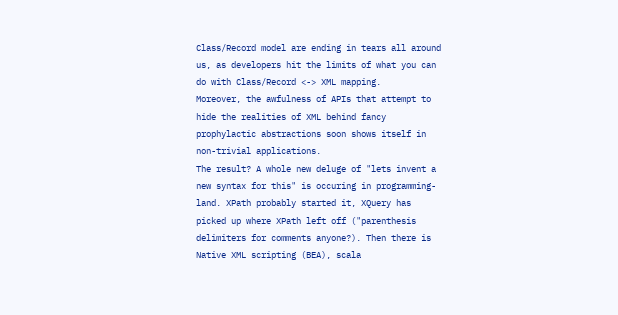Class/Record model are ending in tears all around us, as developers hit the limits of what you can do with Class/Record <-> XML mapping.
Moreover, the awfulness of APIs that attempt to hide the realities of XML behind fancy prophylactic abstractions soon shows itself in non-trivial applications.
The result? A whole new deluge of "lets invent a new syntax for this" is occuring in programming-land. XPath probably started it, XQuery has picked up where XPath left off ("parenthesis delimiters for comments anyone?). Then there is Native XML scripting (BEA), scala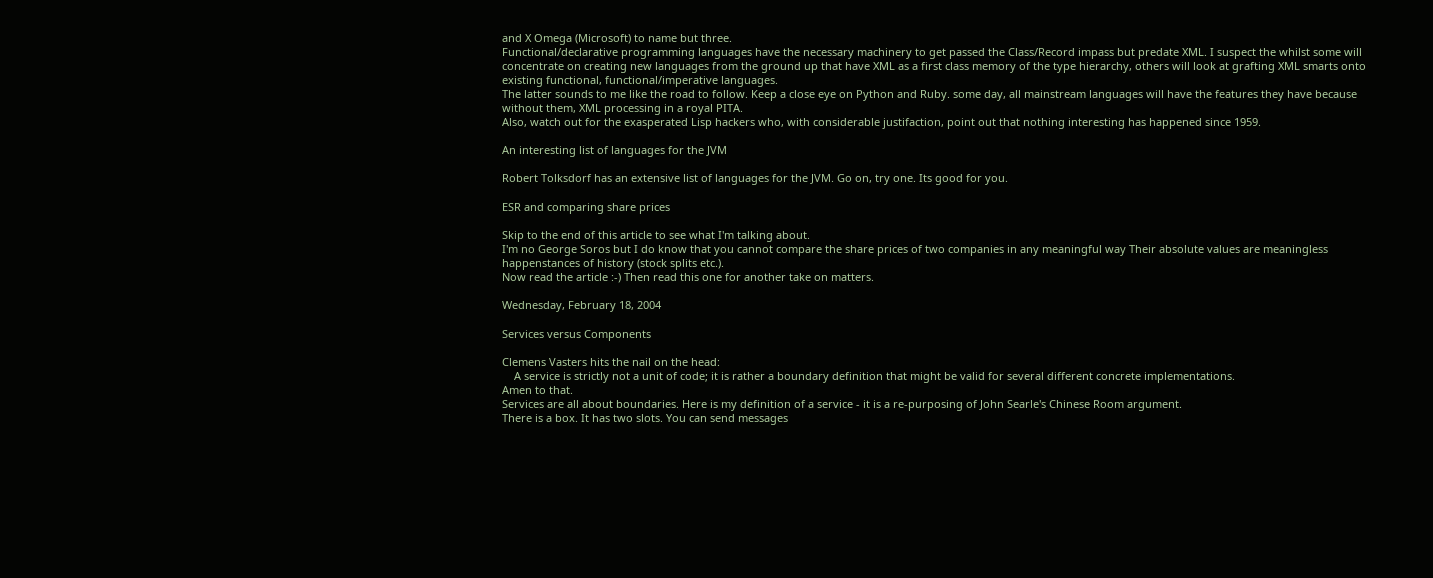and X Omega (Microsoft) to name but three.
Functional/declarative programming languages have the necessary machinery to get passed the Class/Record impass but predate XML. I suspect the whilst some will concentrate on creating new languages from the ground up that have XML as a first class memory of the type hierarchy, others will look at grafting XML smarts onto existing functional, functional/imperative languages.
The latter sounds to me like the road to follow. Keep a close eye on Python and Ruby. some day, all mainstream languages will have the features they have because without them, XML processing in a royal PITA.
Also, watch out for the exasperated Lisp hackers who, with considerable justifaction, point out that nothing interesting has happened since 1959.

An interesting list of languages for the JVM

Robert Tolksdorf has an extensive list of languages for the JVM. Go on, try one. Its good for you.

ESR and comparing share prices

Skip to the end of this article to see what I'm talking about.
I'm no George Soros but I do know that you cannot compare the share prices of two companies in any meaningful way Their absolute values are meaningless happenstances of history (stock splits etc.).
Now read the article :-) Then read this one for another take on matters.

Wednesday, February 18, 2004

Services versus Components

Clemens Vasters hits the nail on the head:
    A service is strictly not a unit of code; it is rather a boundary definition that might be valid for several different concrete implementations.
Amen to that.
Services are all about boundaries. Here is my definition of a service - it is a re-purposing of John Searle's Chinese Room argument.
There is a box. It has two slots. You can send messages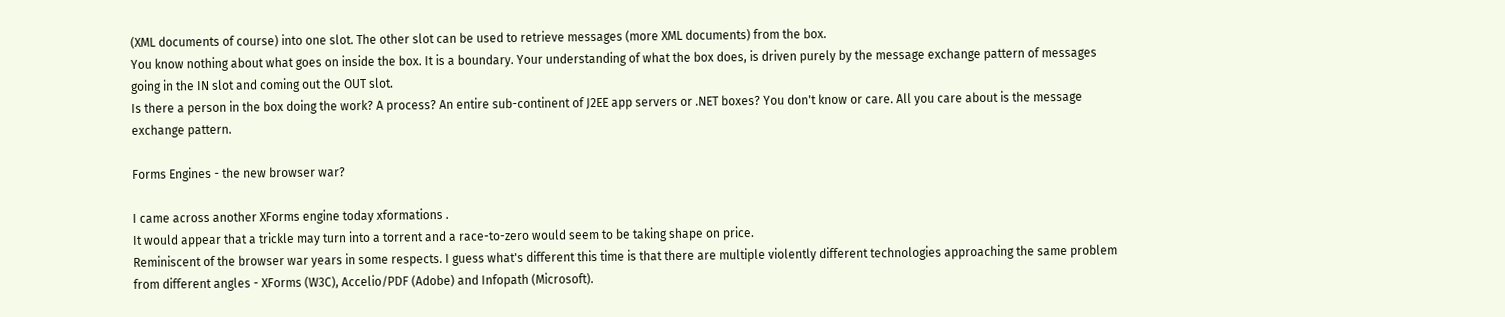(XML documents of course) into one slot. The other slot can be used to retrieve messages (more XML documents) from the box.
You know nothing about what goes on inside the box. It is a boundary. Your understanding of what the box does, is driven purely by the message exchange pattern of messages going in the IN slot and coming out the OUT slot.
Is there a person in the box doing the work? A process? An entire sub-continent of J2EE app servers or .NET boxes? You don't know or care. All you care about is the message exchange pattern.

Forms Engines - the new browser war?

I came across another XForms engine today xformations .
It would appear that a trickle may turn into a torrent and a race-to-zero would seem to be taking shape on price.
Reminiscent of the browser war years in some respects. I guess what's different this time is that there are multiple violently different technologies approaching the same problem from different angles - XForms (W3C), Accelio/PDF (Adobe) and Infopath (Microsoft).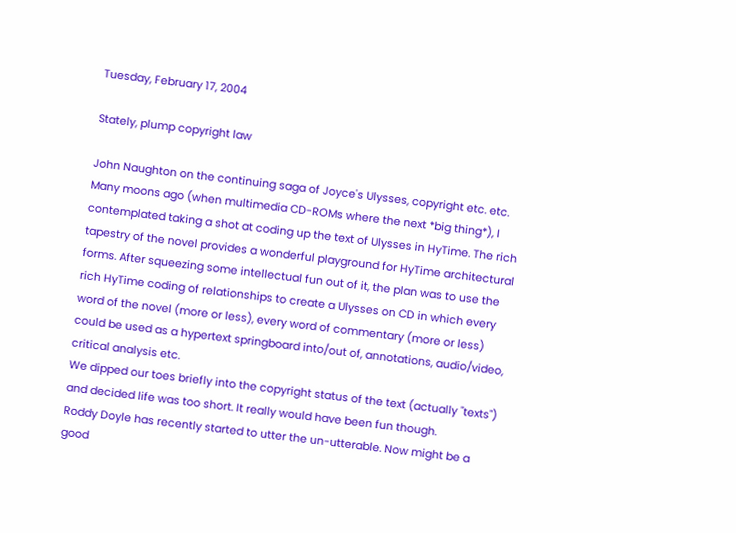Tuesday, February 17, 2004

Stately, plump copyright law

John Naughton on the continuing saga of Joyce's Ulysses, copyright etc. etc.
Many moons ago (when multimedia CD-ROMs where the next *big thing*), I contemplated taking a shot at coding up the text of Ulysses in HyTime. The rich tapestry of the novel provides a wonderful playground for HyTime architectural forms. After squeezing some intellectual fun out of it, the plan was to use the rich HyTime coding of relationships to create a Ulysses on CD in which every word of the novel (more or less), every word of commentary (more or less) could be used as a hypertext springboard into/out of, annotations, audio/video, critical analysis etc.
We dipped our toes briefly into the copyright status of the text (actually "texts") and decided life was too short. It really would have been fun though.
Roddy Doyle has recently started to utter the un-utterable. Now might be a good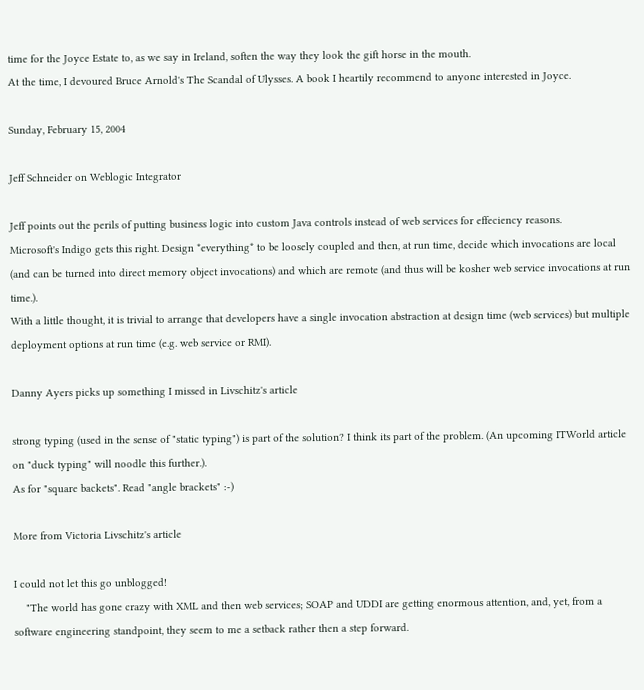time for the Joyce Estate to, as we say in Ireland, soften the way they look the gift horse in the mouth.
At the time, I devoured Bruce Arnold's The Scandal of Ulysses. A book I heartily recommend to anyone interested in Joyce.

Sunday, February 15, 2004

Jeff Schneider on Weblogic Integrator

Jeff points out the perils of putting business logic into custom Java controls instead of web services for effeciency reasons.
Microsoft's Indigo gets this right. Design *everything* to be loosely coupled and then, at run time, decide which invocations are local (and can be turned into direct memory object invocations) and which are remote (and thus will be kosher web service invocations at run time.).
With a little thought, it is trivial to arrange that developers have a single invocation abstraction at design time (web services) but multiple deployment options at run time (e.g. web service or RMI).

Danny Ayers picks up something I missed in Livschitz's article

strong typing (used in the sense of "static typing") is part of the solution? I think its part of the problem. (An upcoming ITWorld article on "duck typing" will noodle this further.).
As for "square backets". Read "angle brackets" :-)

More from Victoria Livschitz's article

I could not let this go unblogged!
    "The world has gone crazy with XML and then web services; SOAP and UDDI are getting enormous attention, and, yet, from a software engineering standpoint, they seem to me a setback rather then a step forward.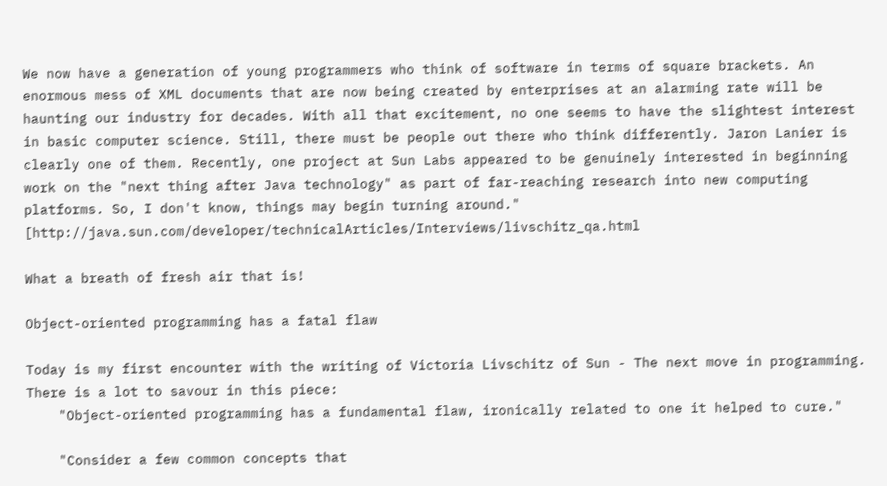We now have a generation of young programmers who think of software in terms of square brackets. An enormous mess of XML documents that are now being created by enterprises at an alarming rate will be haunting our industry for decades. With all that excitement, no one seems to have the slightest interest in basic computer science. Still, there must be people out there who think differently. Jaron Lanier is clearly one of them. Recently, one project at Sun Labs appeared to be genuinely interested in beginning work on the "next thing after Java technology" as part of far-reaching research into new computing platforms. So, I don't know, things may begin turning around." [http://java.sun.com/developer/technicalArticles/Interviews/livschitz_qa.html

What a breath of fresh air that is!

Object-oriented programming has a fatal flaw

Today is my first encounter with the writing of Victoria Livschitz of Sun - The next move in programming.
There is a lot to savour in this piece:
    "Object-oriented programming has a fundamental flaw, ironically related to one it helped to cure."

    "Consider a few common concepts that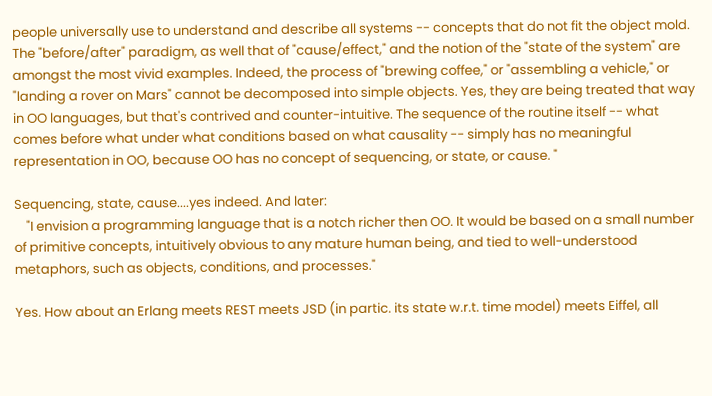people universally use to understand and describe all systems -- concepts that do not fit the object mold. The "before/after" paradigm, as well that of "cause/effect," and the notion of the "state of the system" are amongst the most vivid examples. Indeed, the process of "brewing coffee," or "assembling a vehicle," or "landing a rover on Mars" cannot be decomposed into simple objects. Yes, they are being treated that way in OO languages, but that's contrived and counter-intuitive. The sequence of the routine itself -- what comes before what under what conditions based on what causality -- simply has no meaningful representation in OO, because OO has no concept of sequencing, or state, or cause. "

Sequencing, state, cause....yes indeed. And later:
    "I envision a programming language that is a notch richer then OO. It would be based on a small number of primitive concepts, intuitively obvious to any mature human being, and tied to well-understood metaphors, such as objects, conditions, and processes."

Yes. How about an Erlang meets REST meets JSD (in partic. its state w.r.t. time model) meets Eiffel, all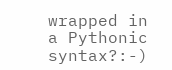wrapped in a Pythonic syntax?:-)